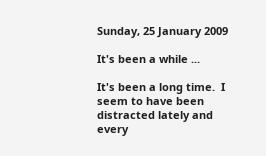Sunday, 25 January 2009

It's been a while ...

It's been a long time.  I seem to have been distracted lately and every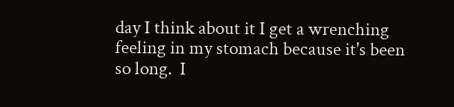day I think about it I get a wrenching feeling in my stomach because it's been so long.  I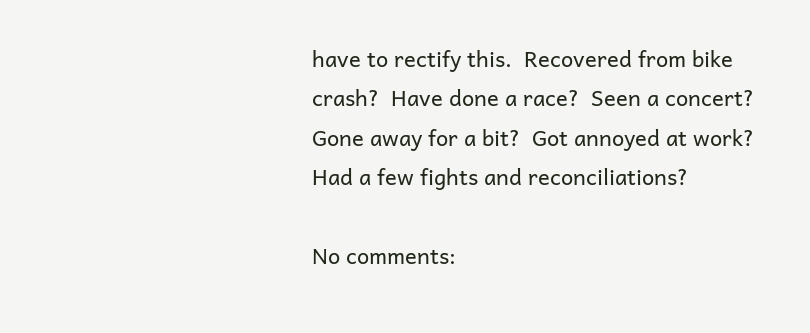have to rectify this.  Recovered from bike crash?  Have done a race?  Seen a concert?  Gone away for a bit?  Got annoyed at work?  Had a few fights and reconciliations?

No comments: